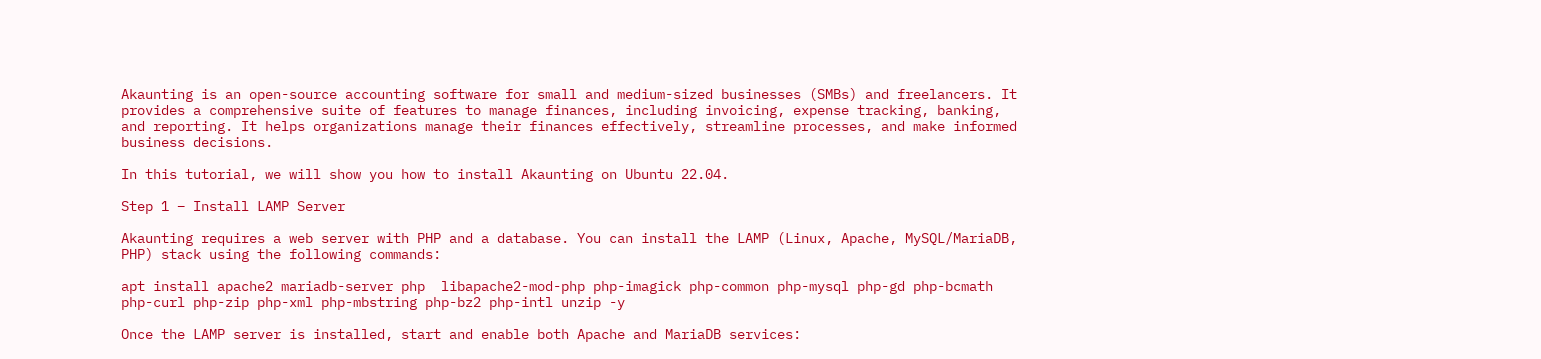Akaunting is an open-source accounting software for small and medium-sized businesses (SMBs) and freelancers. It provides a comprehensive suite of features to manage finances, including invoicing, expense tracking, banking, and reporting. It helps organizations manage their finances effectively, streamline processes, and make informed business decisions.

In this tutorial, we will show you how to install Akaunting on Ubuntu 22.04.

Step 1 – Install LAMP Server

Akaunting requires a web server with PHP and a database. You can install the LAMP (Linux, Apache, MySQL/MariaDB, PHP) stack using the following commands:

apt install apache2 mariadb-server php  libapache2-mod-php php-imagick php-common php-mysql php-gd php-bcmath php-curl php-zip php-xml php-mbstring php-bz2 php-intl unzip -y

Once the LAMP server is installed, start and enable both Apache and MariaDB services: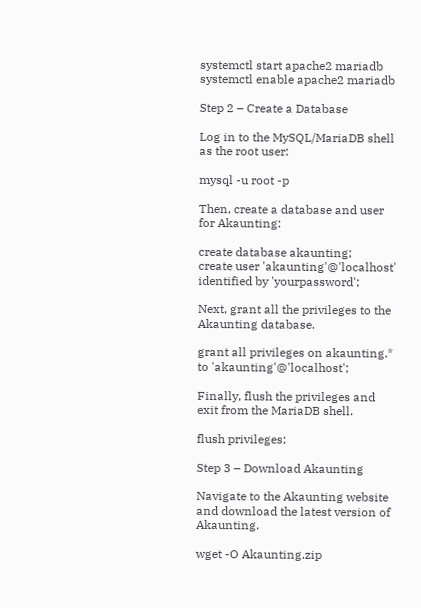systemctl start apache2 mariadb
systemctl enable apache2 mariadb

Step 2 – Create a Database

Log in to the MySQL/MariaDB shell as the root user:

mysql -u root -p

Then, create a database and user for Akaunting:

create database akaunting;
create user 'akaunting'@'localhost' identified by 'yourpassword';

Next, grant all the privileges to the Akaunting database.

grant all privileges on akaunting.* to 'akaunting'@'localhost';

Finally, flush the privileges and exit from the MariaDB shell.

flush privileges;

Step 3 – Download Akaunting

Navigate to the Akaunting website and download the latest version of Akaunting.

wget -O Akaunting.zip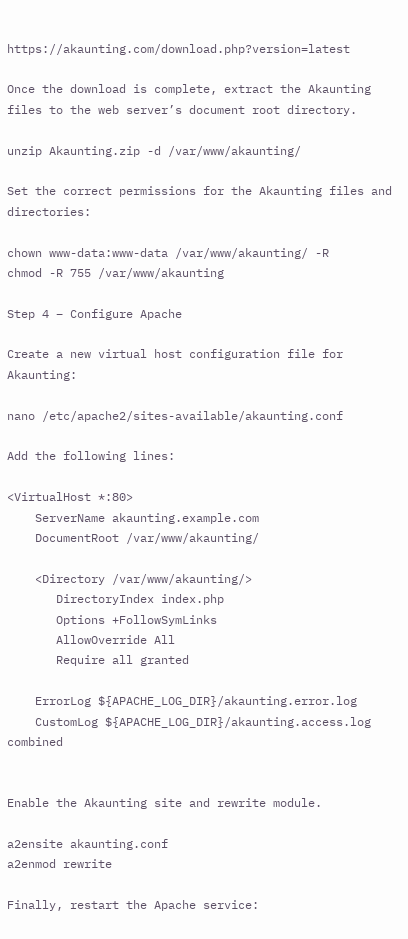https://akaunting.com/download.php?version=latest

Once the download is complete, extract the Akaunting files to the web server’s document root directory.

unzip Akaunting.zip -d /var/www/akaunting/

Set the correct permissions for the Akaunting files and directories:

chown www-data:www-data /var/www/akaunting/ -R
chmod -R 755 /var/www/akaunting

Step 4 – Configure Apache

Create a new virtual host configuration file for Akaunting:

nano /etc/apache2/sites-available/akaunting.conf

Add the following lines:

<VirtualHost *:80>
    ServerName akaunting.example.com
    DocumentRoot /var/www/akaunting/

    <Directory /var/www/akaunting/>
       DirectoryIndex index.php
       Options +FollowSymLinks
       AllowOverride All
       Require all granted

    ErrorLog ${APACHE_LOG_DIR}/akaunting.error.log
    CustomLog ${APACHE_LOG_DIR}/akaunting.access.log combined


Enable the Akaunting site and rewrite module.

a2ensite akaunting.conf
a2enmod rewrite

Finally, restart the Apache service: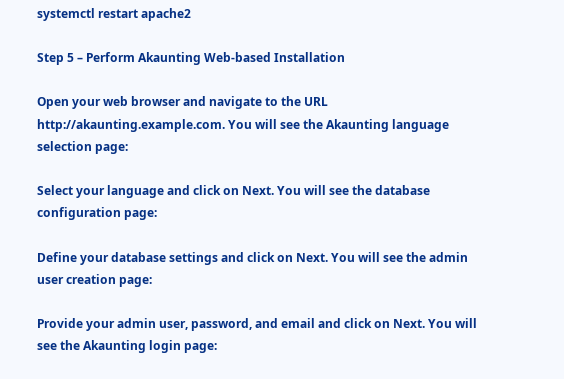systemctl restart apache2

Step 5 – Perform Akaunting Web-based Installation

Open your web browser and navigate to the URL http://akaunting.example.com. You will see the Akaunting language selection page:

Select your language and click on Next. You will see the database configuration page:

Define your database settings and click on Next. You will see the admin user creation page:

Provide your admin user, password, and email and click on Next. You will see the Akaunting login page: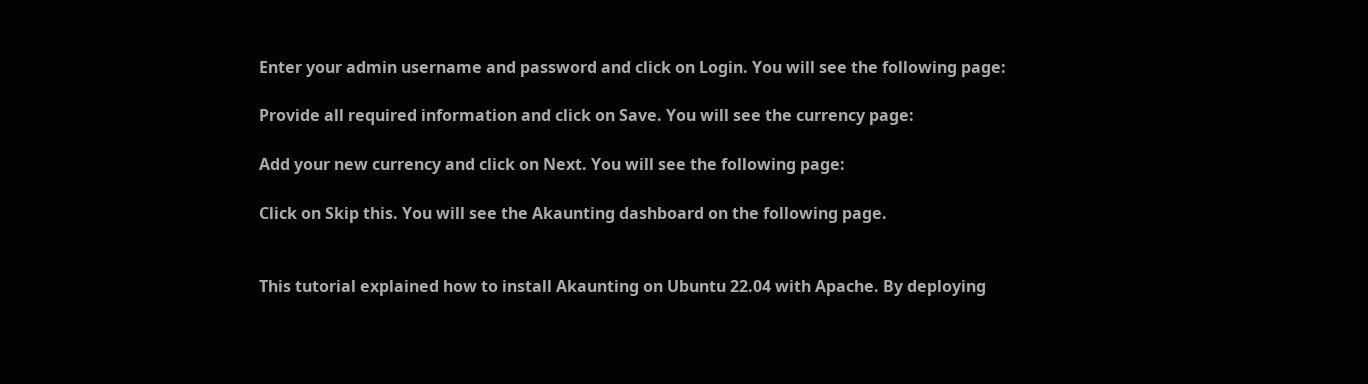Enter your admin username and password and click on Login. You will see the following page:

Provide all required information and click on Save. You will see the currency page:

Add your new currency and click on Next. You will see the following page:

Click on Skip this. You will see the Akaunting dashboard on the following page.


This tutorial explained how to install Akaunting on Ubuntu 22.04 with Apache. By deploying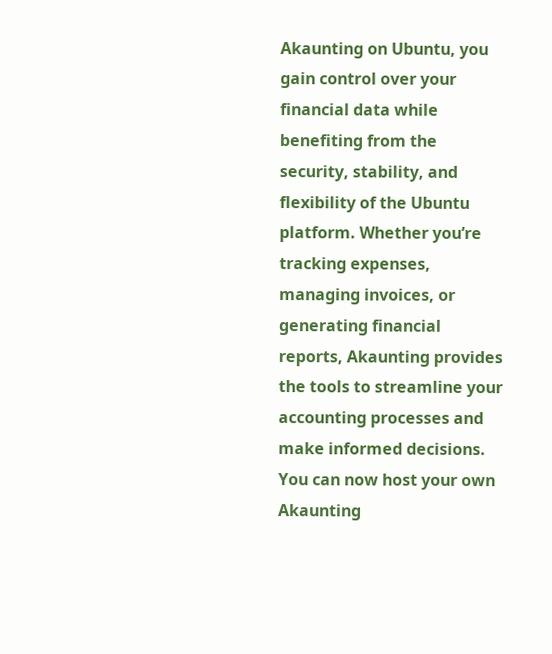Akaunting on Ubuntu, you gain control over your financial data while benefiting from the security, stability, and flexibility of the Ubuntu platform. Whether you’re tracking expenses, managing invoices, or generating financial reports, Akaunting provides the tools to streamline your accounting processes and make informed decisions. You can now host your own Akaunting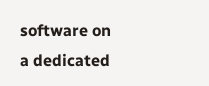software on a dedicated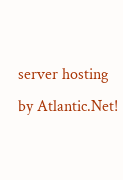server hosting by Atlantic.Net!